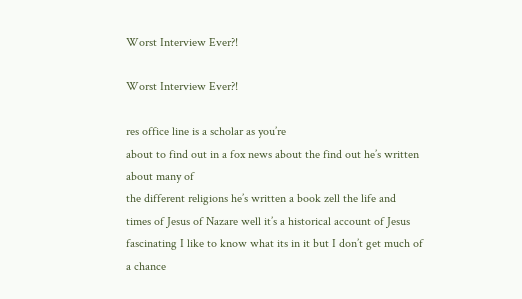Worst Interview Ever?!

Worst Interview Ever?!

res office line is a scholar as you’re
about to find out in a fox news about the find out he’s written about many of
the different religions he’s written a book zell the life and
times of Jesus of Nazare well it’s a historical account of Jesus
fascinating I like to know what its in it but I don’t get much of a chance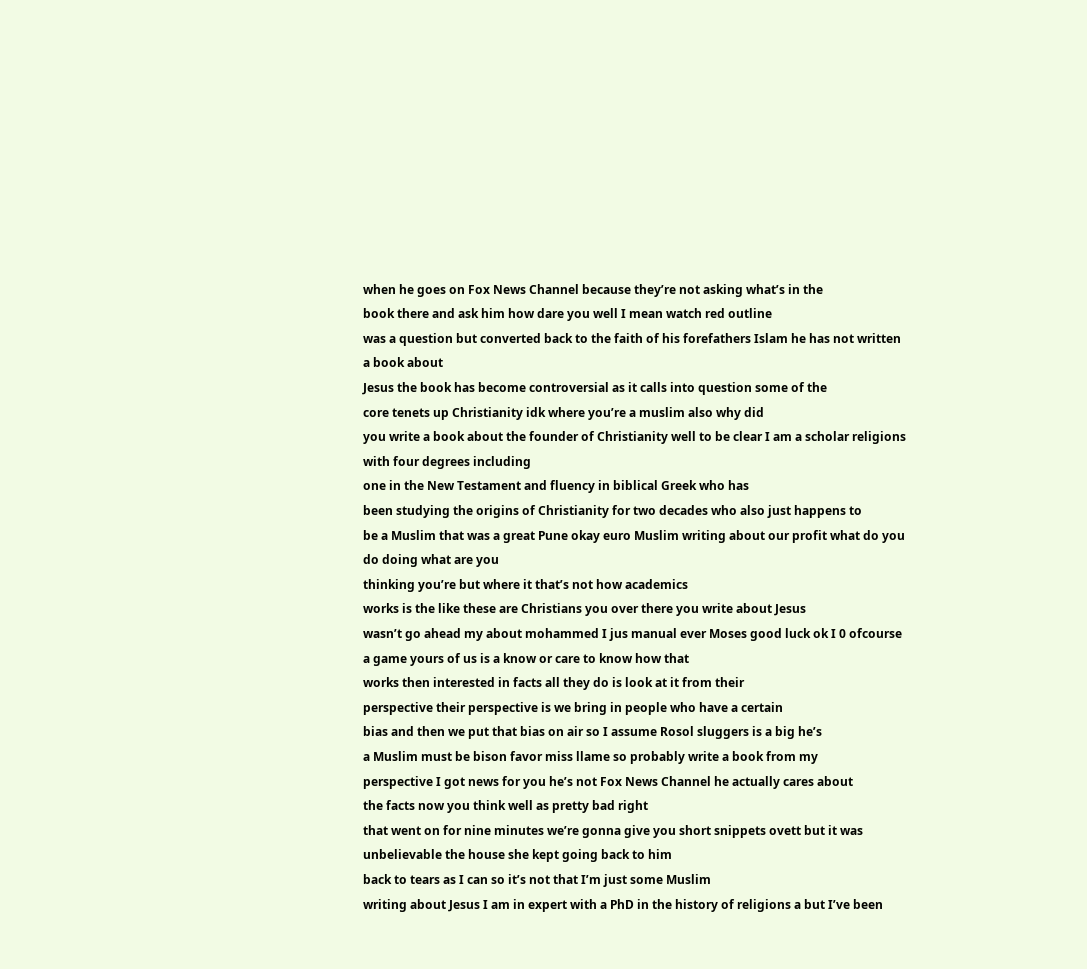when he goes on Fox News Channel because they’re not asking what’s in the
book there and ask him how dare you well I mean watch red outline
was a question but converted back to the faith of his forefathers Islam he has not written a book about
Jesus the book has become controversial as it calls into question some of the
core tenets up Christianity idk where you’re a muslim also why did
you write a book about the founder of Christianity well to be clear I am a scholar religions with four degrees including
one in the New Testament and fluency in biblical Greek who has
been studying the origins of Christianity for two decades who also just happens to
be a Muslim that was a great Pune okay euro Muslim writing about our profit what do you do doing what are you
thinking you’re but where it that’s not how academics
works is the like these are Christians you over there you write about Jesus
wasn’t go ahead my about mohammed I jus manual ever Moses good luck ok I 0 ofcourse a game yours of us is a know or care to know how that
works then interested in facts all they do is look at it from their
perspective their perspective is we bring in people who have a certain
bias and then we put that bias on air so I assume Rosol sluggers is a big he’s
a Muslim must be bison favor miss llame so probably write a book from my
perspective I got news for you he’s not Fox News Channel he actually cares about
the facts now you think well as pretty bad right
that went on for nine minutes we’re gonna give you short snippets ovett but it was
unbelievable the house she kept going back to him
back to tears as I can so it’s not that I’m just some Muslim
writing about Jesus I am in expert with a PhD in the history of religions a but I’ve been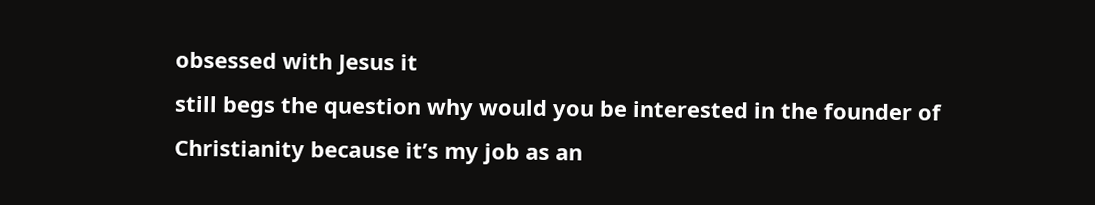obsessed with Jesus it
still begs the question why would you be interested in the founder of
Christianity because it’s my job as an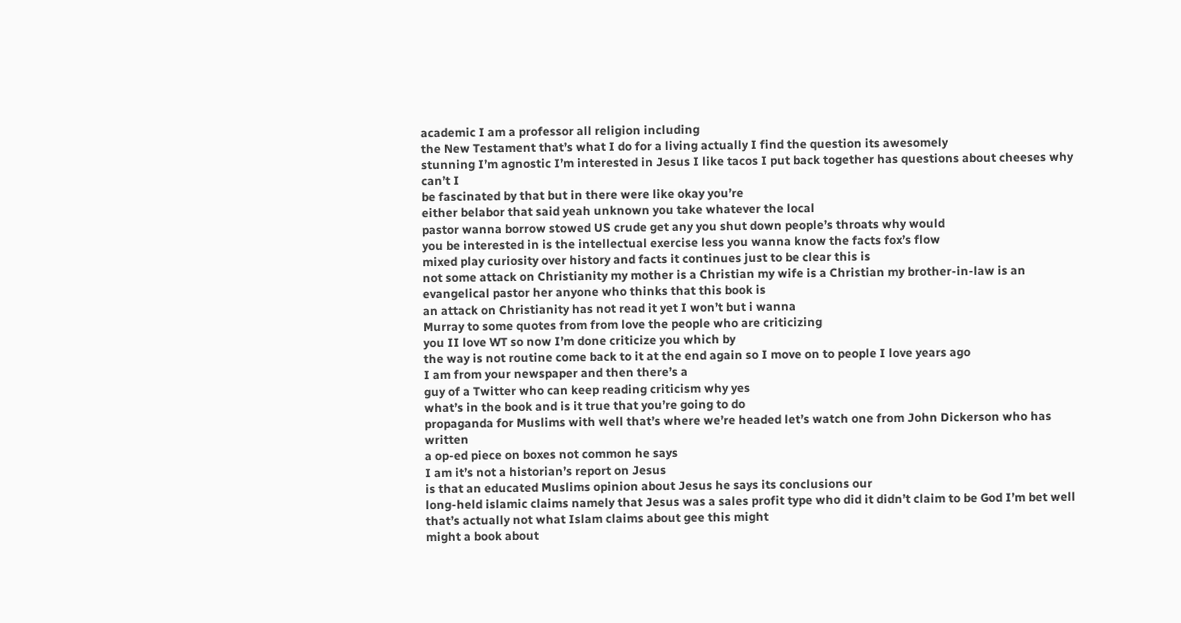academic I am a professor all religion including
the New Testament that’s what I do for a living actually I find the question its awesomely
stunning I’m agnostic I’m interested in Jesus I like tacos I put back together has questions about cheeses why can’t I
be fascinated by that but in there were like okay you’re
either belabor that said yeah unknown you take whatever the local
pastor wanna borrow stowed US crude get any you shut down people’s throats why would
you be interested in is the intellectual exercise less you wanna know the facts fox’s flow
mixed play curiosity over history and facts it continues just to be clear this is
not some attack on Christianity my mother is a Christian my wife is a Christian my brother-in-law is an
evangelical pastor her anyone who thinks that this book is
an attack on Christianity has not read it yet I won’t but i wanna
Murray to some quotes from from love the people who are criticizing
you II love WT so now I’m done criticize you which by
the way is not routine come back to it at the end again so I move on to people I love years ago
I am from your newspaper and then there’s a
guy of a Twitter who can keep reading criticism why yes
what’s in the book and is it true that you’re going to do
propaganda for Muslims with well that’s where we’re headed let’s watch one from John Dickerson who has written
a op-ed piece on boxes not common he says
I am it’s not a historian’s report on Jesus
is that an educated Muslims opinion about Jesus he says its conclusions our
long-held islamic claims namely that Jesus was a sales profit type who did it didn’t claim to be God I’m bet well that’s actually not what Islam claims about gee this might
might a book about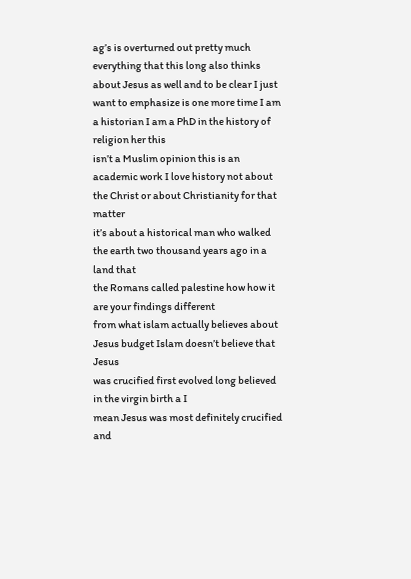ag’s is overturned out pretty much
everything that this long also thinks about Jesus as well and to be clear I just
want to emphasize is one more time I am a historian I am a PhD in the history of religion her this
isn’t a Muslim opinion this is an academic work I love history not about the Christ or about Christianity for that matter
it’s about a historical man who walked the earth two thousand years ago in a land that
the Romans called palestine how how it are your findings different
from what islam actually believes about Jesus budget Islam doesn’t believe that Jesus
was crucified first evolved long believed in the virgin birth a I
mean Jesus was most definitely crucified and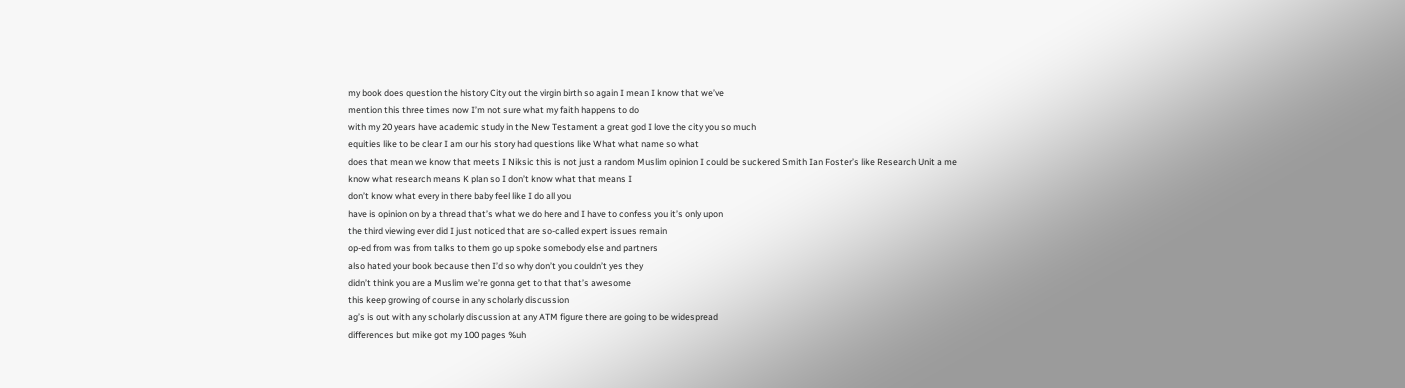my book does question the history City out the virgin birth so again I mean I know that we’ve
mention this three times now I’m not sure what my faith happens to do
with my 20 years have academic study in the New Testament a great god I love the city you so much
equities like to be clear I am our his story had questions like What what name so what
does that mean we know that meets I Niksic this is not just a random Muslim opinion I could be suckered Smith Ian Foster’s like Research Unit a me
know what research means K plan so I don’t know what that means I
don’t know what every in there baby feel like I do all you
have is opinion on by a thread that’s what we do here and I have to confess you it’s only upon
the third viewing ever did I just noticed that are so-called expert issues remain
op-ed from was from talks to them go up spoke somebody else and partners
also hated your book because then I’d so why don’t you couldn’t yes they
didn’t think you are a Muslim we’re gonna get to that that’s awesome
this keep growing of course in any scholarly discussion
ag’s is out with any scholarly discussion at any ATM figure there are going to be widespread
differences but mike got my 100 pages %uh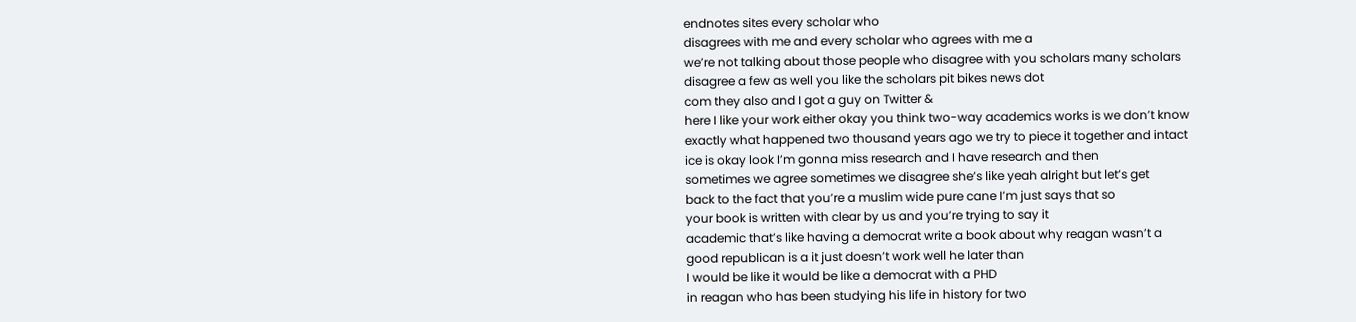endnotes sites every scholar who
disagrees with me and every scholar who agrees with me a
we’re not talking about those people who disagree with you scholars many scholars
disagree a few as well you like the scholars pit bikes news dot
com they also and I got a guy on Twitter &
here I like your work either okay you think two-way academics works is we don’t know
exactly what happened two thousand years ago we try to piece it together and intact
ice is okay look I’m gonna miss research and I have research and then
sometimes we agree sometimes we disagree she’s like yeah alright but let’s get
back to the fact that you’re a muslim wide pure cane I’m just says that so
your book is written with clear by us and you’re trying to say it
academic that’s like having a democrat write a book about why reagan wasn’t a
good republican is a it just doesn’t work well he later than
I would be like it would be like a democrat with a PHD
in reagan who has been studying his life in history for two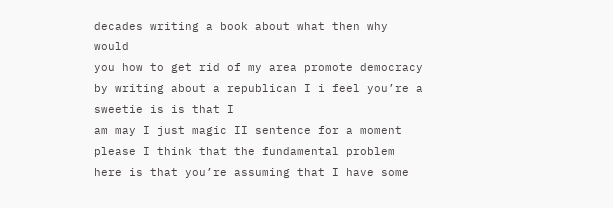decades writing a book about what then why would
you how to get rid of my area promote democracy by writing about a republican I i feel you’re a sweetie is is that I
am may I just magic II sentence for a moment please I think that the fundamental problem
here is that you’re assuming that I have some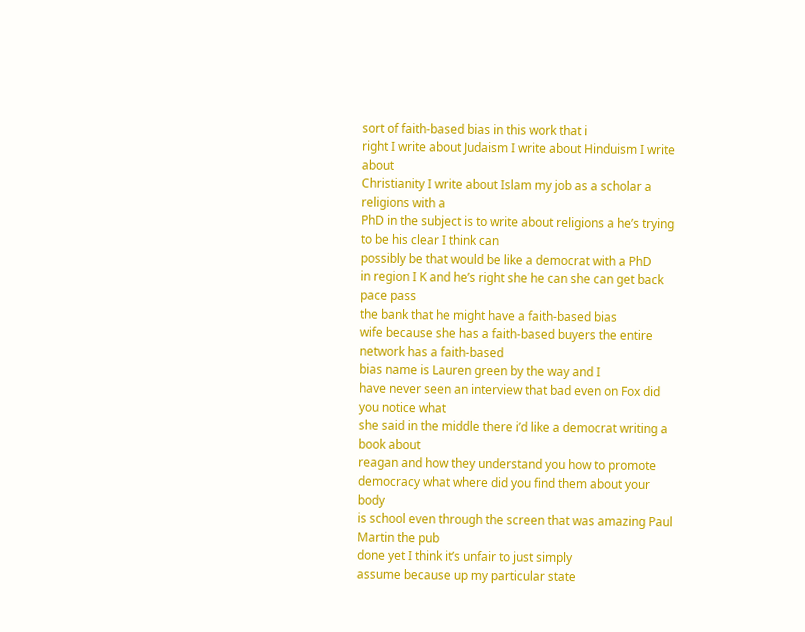sort of faith-based bias in this work that i
right I write about Judaism I write about Hinduism I write about
Christianity I write about Islam my job as a scholar a religions with a
PhD in the subject is to write about religions a he’s trying to be his clear I think can
possibly be that would be like a democrat with a PhD
in region I K and he’s right she he can she can get back pace pass
the bank that he might have a faith-based bias
wife because she has a faith-based buyers the entire network has a faith-based
bias name is Lauren green by the way and I
have never seen an interview that bad even on Fox did you notice what
she said in the middle there i’d like a democrat writing a book about
reagan and how they understand you how to promote democracy what where did you find them about your body
is school even through the screen that was amazing Paul Martin the pub
done yet I think it’s unfair to just simply
assume because up my particular state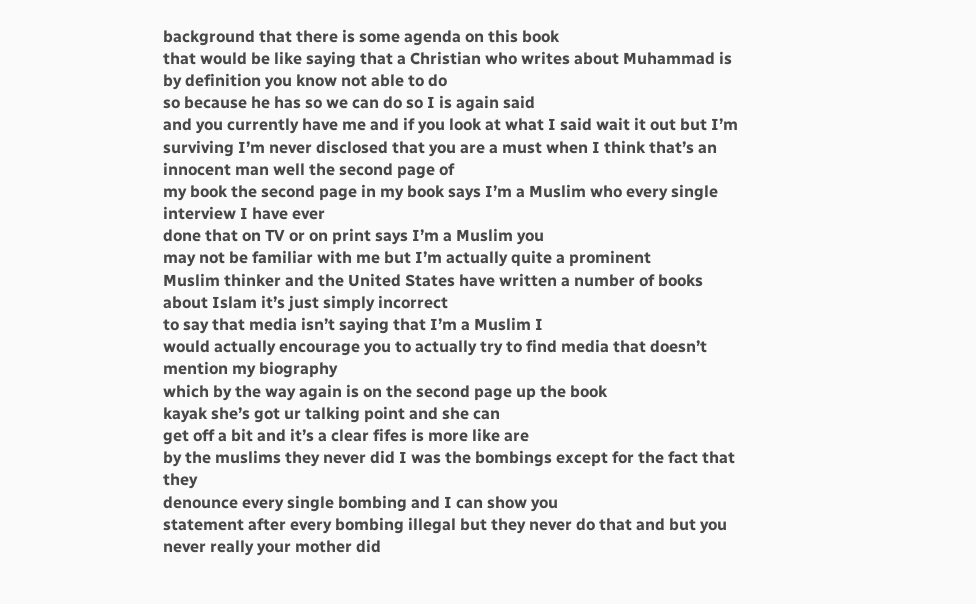background that there is some agenda on this book
that would be like saying that a Christian who writes about Muhammad is by definition you know not able to do
so because he has so we can do so I is again said
and you currently have me and if you look at what I said wait it out but I’m
surviving I’m never disclosed that you are a must when I think that’s an innocent man well the second page of
my book the second page in my book says I’m a Muslim who every single interview I have ever
done that on TV or on print says I’m a Muslim you
may not be familiar with me but I’m actually quite a prominent
Muslim thinker and the United States have written a number of books about Islam it’s just simply incorrect
to say that media isn’t saying that I’m a Muslim I
would actually encourage you to actually try to find media that doesn’t mention my biography
which by the way again is on the second page up the book
kayak she’s got ur talking point and she can
get off a bit and it’s a clear fifes is more like are
by the muslims they never did I was the bombings except for the fact that they
denounce every single bombing and I can show you
statement after every bombing illegal but they never do that and but you never really your mother did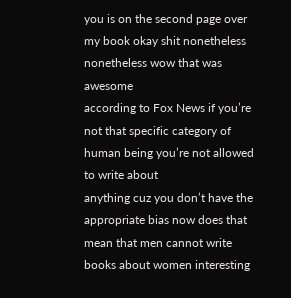you is on the second page over my book okay shit nonetheless nonetheless wow that was awesome
according to Fox News if you’re not that specific category of
human being you’re not allowed to write about
anything cuz you don’t have the appropriate bias now does that mean that men cannot write
books about women interesting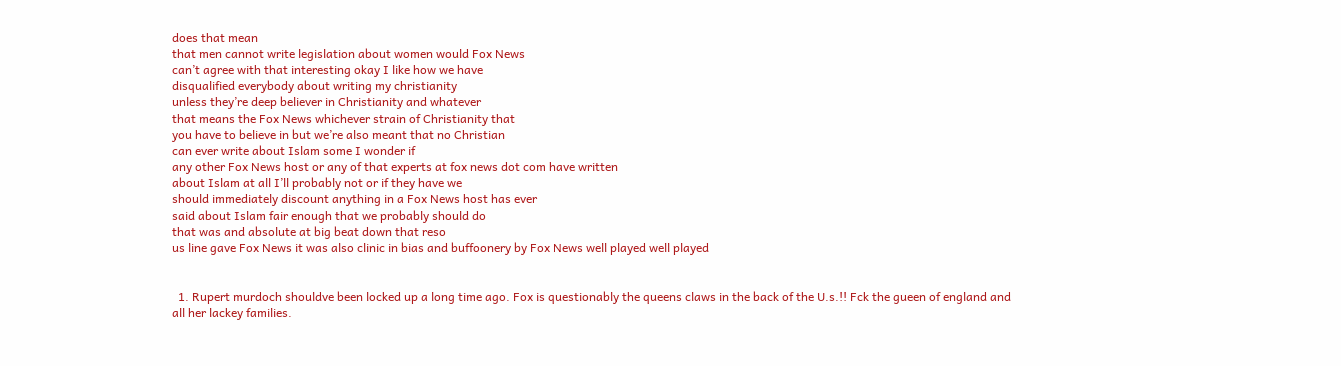does that mean
that men cannot write legislation about women would Fox News
can’t agree with that interesting okay I like how we have
disqualified everybody about writing my christianity
unless they’re deep believer in Christianity and whatever
that means the Fox News whichever strain of Christianity that
you have to believe in but we’re also meant that no Christian
can ever write about Islam some I wonder if
any other Fox News host or any of that experts at fox news dot com have written
about Islam at all I’ll probably not or if they have we
should immediately discount anything in a Fox News host has ever
said about Islam fair enough that we probably should do
that was and absolute at big beat down that reso
us line gave Fox News it was also clinic in bias and buffoonery by Fox News well played well played


  1. Rupert murdoch shouldve been locked up a long time ago. Fox is questionably the queens claws in the back of the U.s.!! Fck the gueen of england and all her lackey families.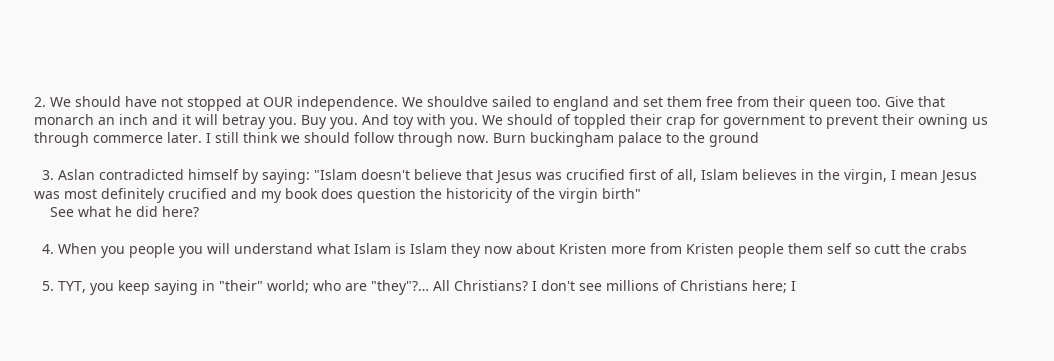2. We should have not stopped at OUR independence. We shouldve sailed to england and set them free from their queen too. Give that monarch an inch and it will betray you. Buy you. And toy with you. We should of toppled their crap for government to prevent their owning us through commerce later. I still think we should follow through now. Burn buckingham palace to the ground

  3. Aslan contradicted himself by saying: "Islam doesn't believe that Jesus was crucified first of all, Islam believes in the virgin, I mean Jesus was most definitely crucified and my book does question the historicity of the virgin birth"
    See what he did here?

  4. When you people you will understand what Islam is Islam they now about Kristen more from Kristen people them self so cutt the crabs

  5. TYT, you keep saying in "their" world; who are "they"?… All Christians? I don't see millions of Christians here; I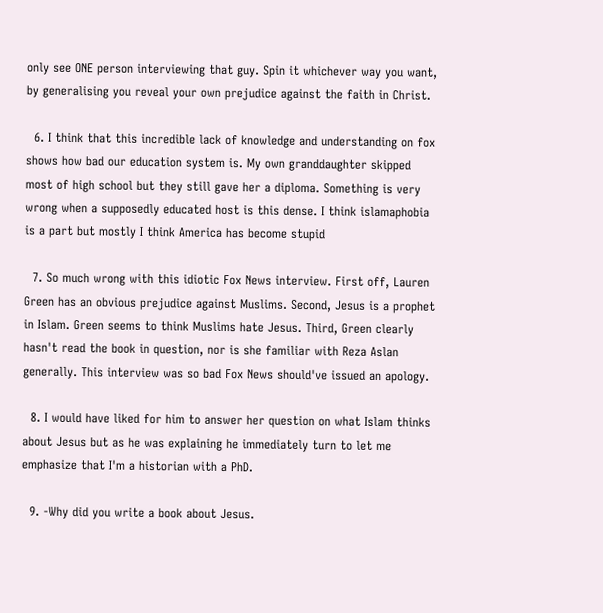only see ONE person interviewing that guy. Spin it whichever way you want, by generalising you reveal your own prejudice against the faith in Christ.

  6. I think that this incredible lack of knowledge and understanding on fox shows how bad our education system is. My own granddaughter skipped most of high school but they still gave her a diploma. Something is very wrong when a supposedly educated host is this dense. I think islamaphobia is a part but mostly I think America has become stupid

  7. So much wrong with this idiotic Fox News interview. First off, Lauren Green has an obvious prejudice against Muslims. Second, Jesus is a prophet in Islam. Green seems to think Muslims hate Jesus. Third, Green clearly hasn't read the book in question, nor is she familiar with Reza Aslan generally. This interview was so bad Fox News should've issued an apology.

  8. I would have liked for him to answer her question on what Islam thinks about Jesus but as he was explaining he immediately turn to let me emphasize that I'm a historian with a PhD.

  9. -Why did you write a book about Jesus.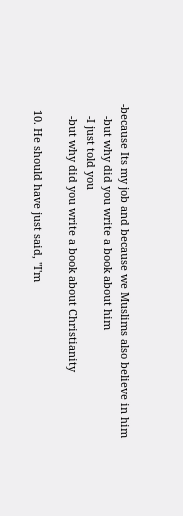-because Its my job and because we Muslims also believe in him
    -but why did you write a book about him
    -I just told you
    -but why did you write a book about Christianity

  10. He should have just said, "I'm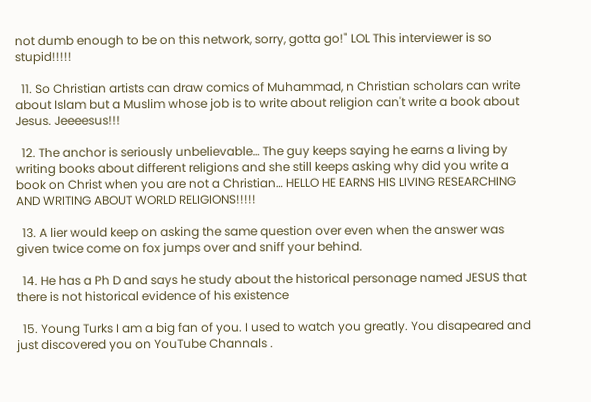not dumb enough to be on this network, sorry, gotta go!" LOL This interviewer is so stupid!!!!!

  11. So Christian artists can draw comics of Muhammad, n Christian scholars can write about Islam but a Muslim whose job is to write about religion can't write a book about Jesus. Jeeeesus!!!

  12. The anchor is seriously unbelievable… The guy keeps saying he earns a living by writing books about different religions and she still keeps asking why did you write a book on Christ when you are not a Christian… HELLO HE EARNS HIS LIVING RESEARCHING AND WRITING ABOUT WORLD RELIGIONS!!!!!

  13. A lier would keep on asking the same question over even when the answer was given twice come on fox jumps over and sniff your behind.

  14. He has a Ph D and says he study about the historical personage named JESUS that there is not historical evidence of his existence

  15. Young Turks I am a big fan of you. I used to watch you greatly. You disapeared and just discovered you on YouTube Channals .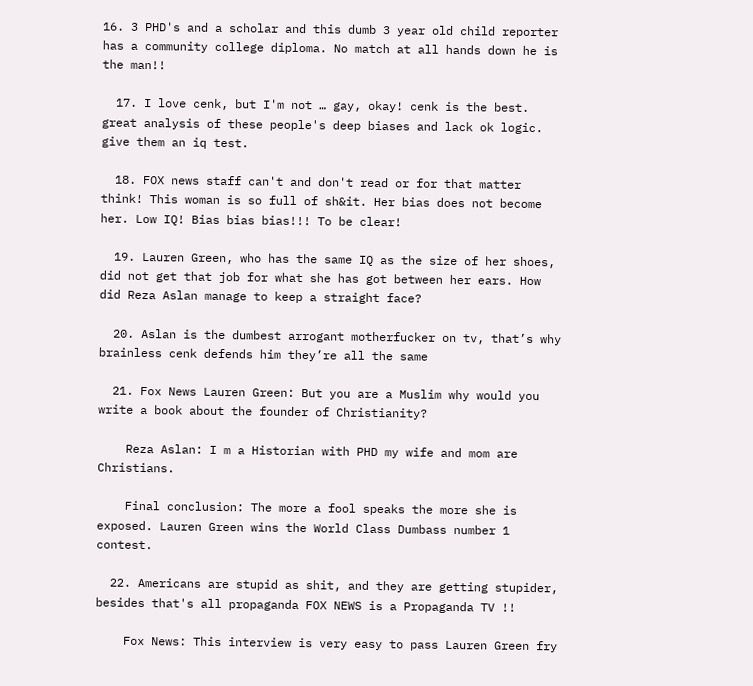16. 3 PHD's and a scholar and this dumb 3 year old child reporter has a community college diploma. No match at all hands down he is the man!!

  17. I love cenk, but I'm not … gay, okay! cenk is the best. great analysis of these people's deep biases and lack ok logic. give them an iq test.

  18. FOX news staff can't and don't read or for that matter think! This woman is so full of sh&it. Her bias does not become her. Low IQ! Bias bias bias!!! To be clear!

  19. Lauren Green, who has the same IQ as the size of her shoes, did not get that job for what she has got between her ears. How did Reza Aslan manage to keep a straight face?

  20. Aslan is the dumbest arrogant motherfucker on tv, that’s why brainless cenk defends him they’re all the same

  21. Fox News Lauren Green: But you are a Muslim why would you write a book about the founder of Christianity?

    Reza Aslan: I m a Historian with PHD my wife and mom are Christians.

    Final conclusion: The more a fool speaks the more she is exposed. Lauren Green wins the World Class Dumbass number 1 contest.

  22. Americans are stupid as shit, and they are getting stupider, besides that's all propaganda FOX NEWS is a Propaganda TV !!

    Fox News: This interview is very easy to pass Lauren Green fry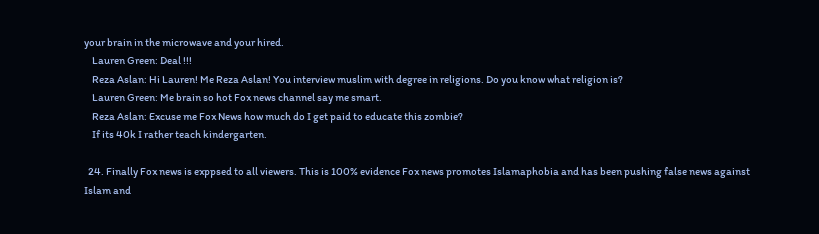your brain in the microwave and your hired.
    Lauren Green: Deal !!!
    Reza Aslan: Hi Lauren! Me Reza Aslan! You interview muslim with degree in religions. Do you know what religion is?
    Lauren Green: Me brain so hot Fox news channel say me smart.
    Reza Aslan: Excuse me Fox News how much do I get paid to educate this zombie?
    If its 40k I rather teach kindergarten.

  24. Finally Fox news is exppsed to all viewers. This is 100% evidence Fox news promotes Islamaphobia and has been pushing false news against Islam and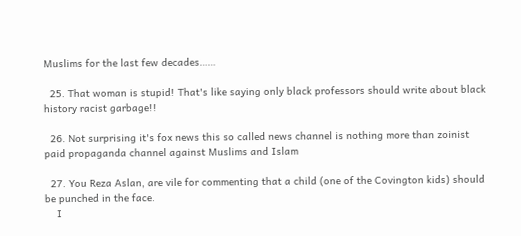Muslims for the last few decades……

  25. That woman is stupid! That's like saying only black professors should write about black history racist garbage!!

  26. Not surprising it's fox news this so called news channel is nothing more than zoinist paid propaganda channel against Muslims and Islam

  27. You Reza Aslan, are vile for commenting that a child (one of the Covington kids) should be punched in the face.
    I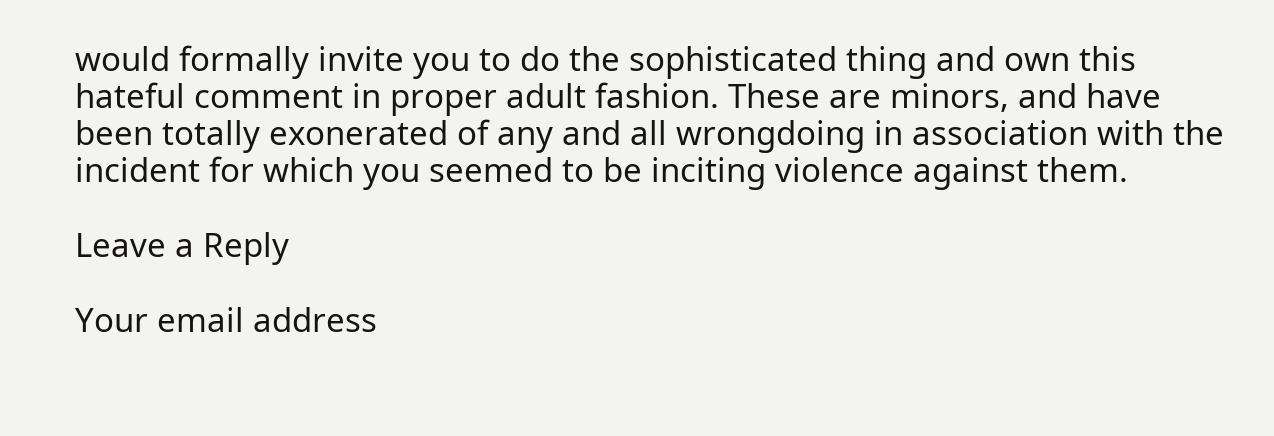would formally invite you to do the sophisticated thing and own this hateful comment in proper adult fashion. These are minors, and have been totally exonerated of any and all wrongdoing in association with the incident for which you seemed to be inciting violence against them.

Leave a Reply

Your email address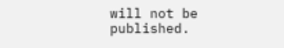will not be published.